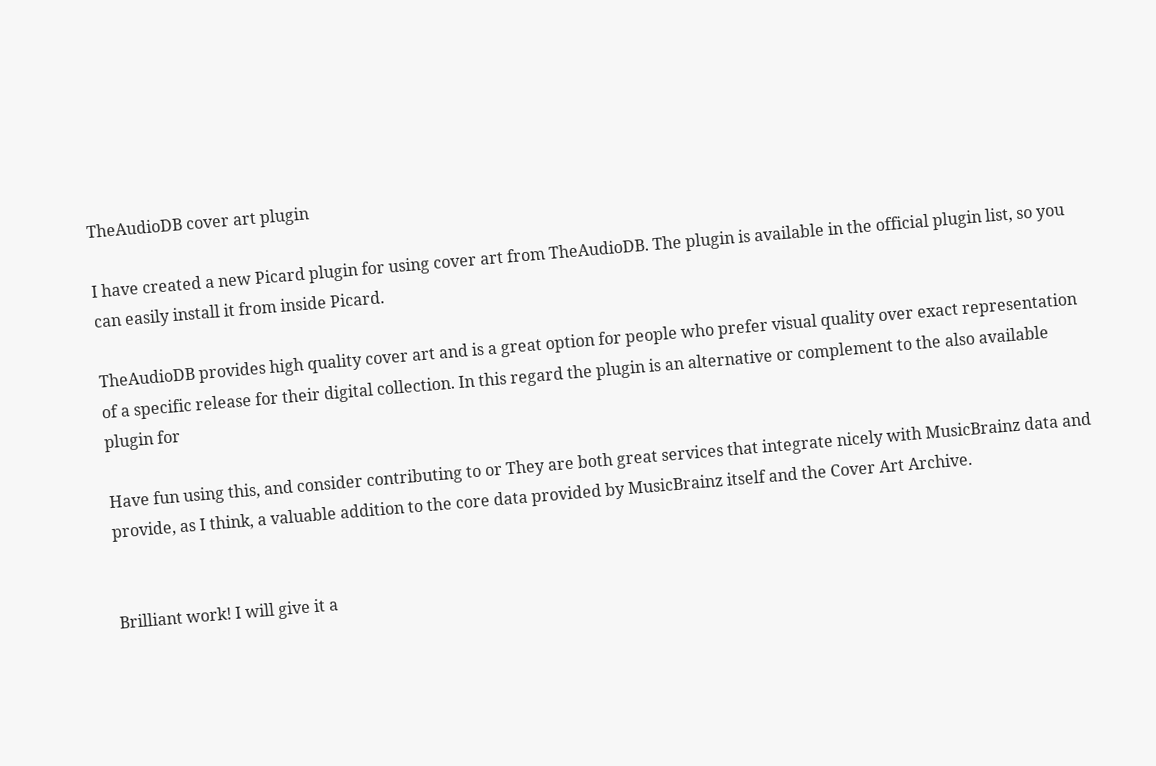TheAudioDB cover art plugin

I have created a new Picard plugin for using cover art from TheAudioDB. The plugin is available in the official plugin list, so you can easily install it from inside Picard.

TheAudioDB provides high quality cover art and is a great option for people who prefer visual quality over exact representation of a specific release for their digital collection. In this regard the plugin is an alternative or complement to the also available plugin for

Have fun using this, and consider contributing to or They are both great services that integrate nicely with MusicBrainz data and provide, as I think, a valuable addition to the core data provided by MusicBrainz itself and the Cover Art Archive.


Brilliant work! I will give it a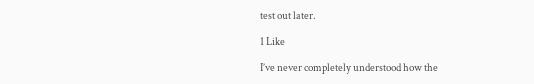test out later.

1 Like

I’ve never completely understood how the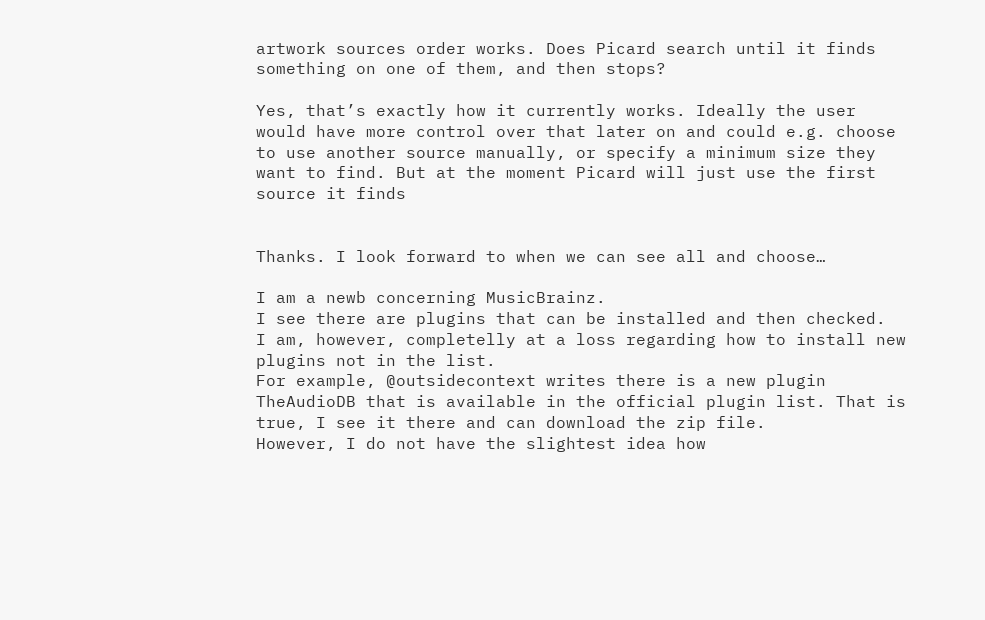artwork sources order works. Does Picard search until it finds something on one of them, and then stops?

Yes, that’s exactly how it currently works. Ideally the user would have more control over that later on and could e.g. choose to use another source manually, or specify a minimum size they want to find. But at the moment Picard will just use the first source it finds


Thanks. I look forward to when we can see all and choose…

I am a newb concerning MusicBrainz.
I see there are plugins that can be installed and then checked.
I am, however, completelly at a loss regarding how to install new plugins not in the list.
For example, @outsidecontext writes there is a new plugin TheAudioDB that is available in the official plugin list. That is true, I see it there and can download the zip file.
However, I do not have the slightest idea how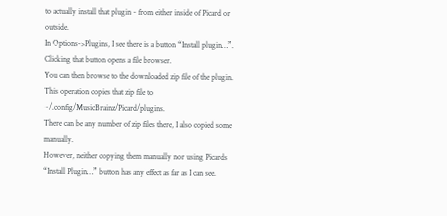to actually install that plugin - from either inside of Picard or outside.
In Options->Plugins, I see there is a button “Install plugin…”.
Clicking that button opens a file browser.
You can then browse to the downloaded zip file of the plugin.
This operation copies that zip file to ~/.config/MusicBrainz/Picard/plugins.
There can be any number of zip files there, I also copied some manually.
However, neither copying them manually nor using Picards “Install Plugin…” button has any effect as far as I can see.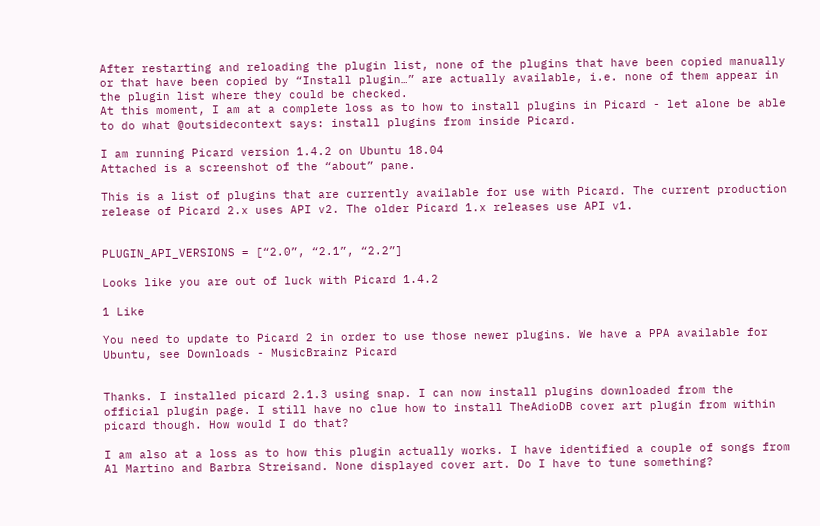After restarting and reloading the plugin list, none of the plugins that have been copied manually or that have been copied by “Install plugin…” are actually available, i.e. none of them appear in the plugin list where they could be checked.
At this moment, I am at a complete loss as to how to install plugins in Picard - let alone be able to do what @outsidecontext says: install plugins from inside Picard.

I am running Picard version 1.4.2 on Ubuntu 18.04
Attached is a screenshot of the “about” pane.

This is a list of plugins that are currently available for use with Picard. The current production release of Picard 2.x uses API v2. The older Picard 1.x releases use API v1.


PLUGIN_API_VERSIONS = [“2.0”, “2.1”, “2.2”]

Looks like you are out of luck with Picard 1.4.2

1 Like

You need to update to Picard 2 in order to use those newer plugins. We have a PPA available for Ubuntu, see Downloads - MusicBrainz Picard


Thanks. I installed picard 2.1.3 using snap. I can now install plugins downloaded from the official plugin page. I still have no clue how to install TheAdioDB cover art plugin from within picard though. How would I do that?

I am also at a loss as to how this plugin actually works. I have identified a couple of songs from Al Martino and Barbra Streisand. None displayed cover art. Do I have to tune something?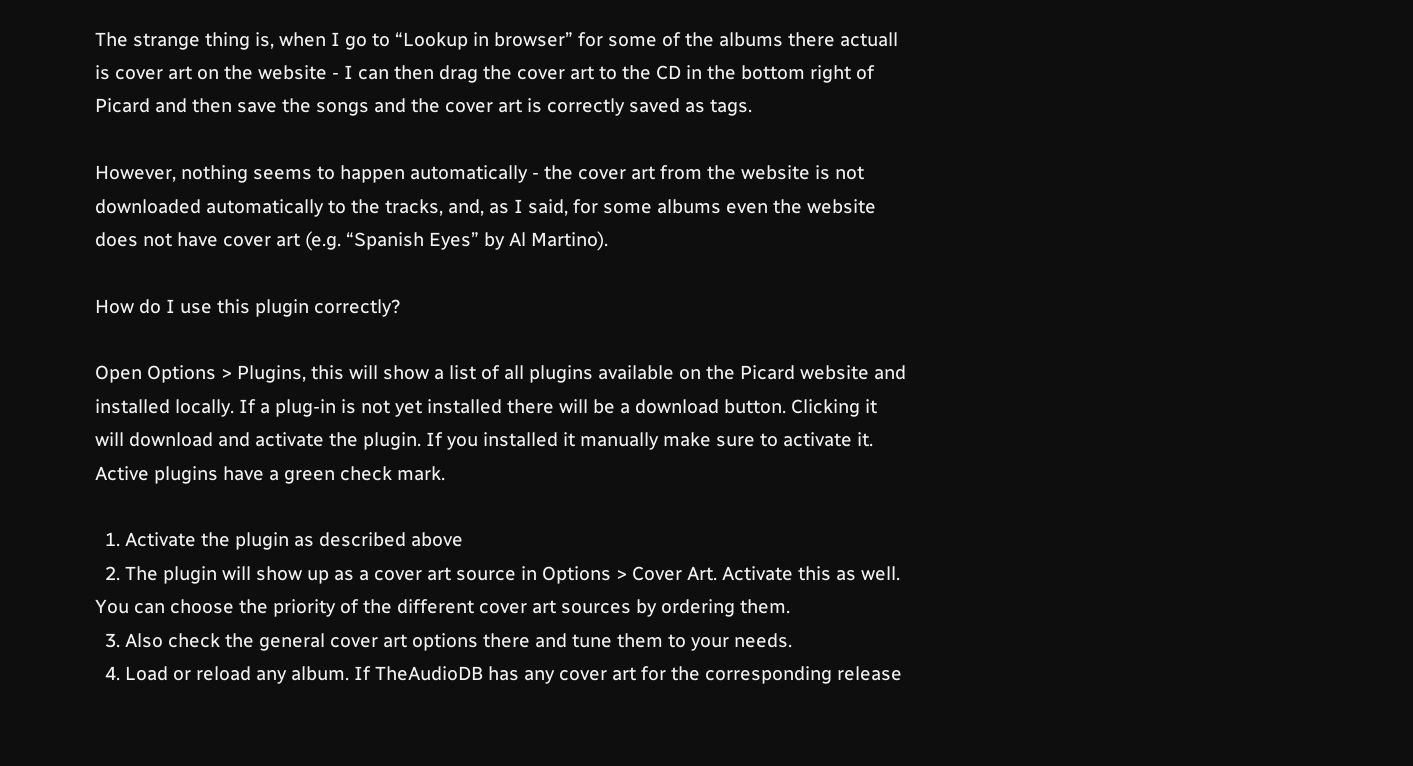The strange thing is, when I go to “Lookup in browser” for some of the albums there actuall is cover art on the website - I can then drag the cover art to the CD in the bottom right of Picard and then save the songs and the cover art is correctly saved as tags.

However, nothing seems to happen automatically - the cover art from the website is not downloaded automatically to the tracks, and, as I said, for some albums even the website does not have cover art (e.g. “Spanish Eyes” by Al Martino).

How do I use this plugin correctly?

Open Options > Plugins, this will show a list of all plugins available on the Picard website and installed locally. If a plug-in is not yet installed there will be a download button. Clicking it will download and activate the plugin. If you installed it manually make sure to activate it. Active plugins have a green check mark.

  1. Activate the plugin as described above
  2. The plugin will show up as a cover art source in Options > Cover Art. Activate this as well. You can choose the priority of the different cover art sources by ordering them.
  3. Also check the general cover art options there and tune them to your needs.
  4. Load or reload any album. If TheAudioDB has any cover art for the corresponding release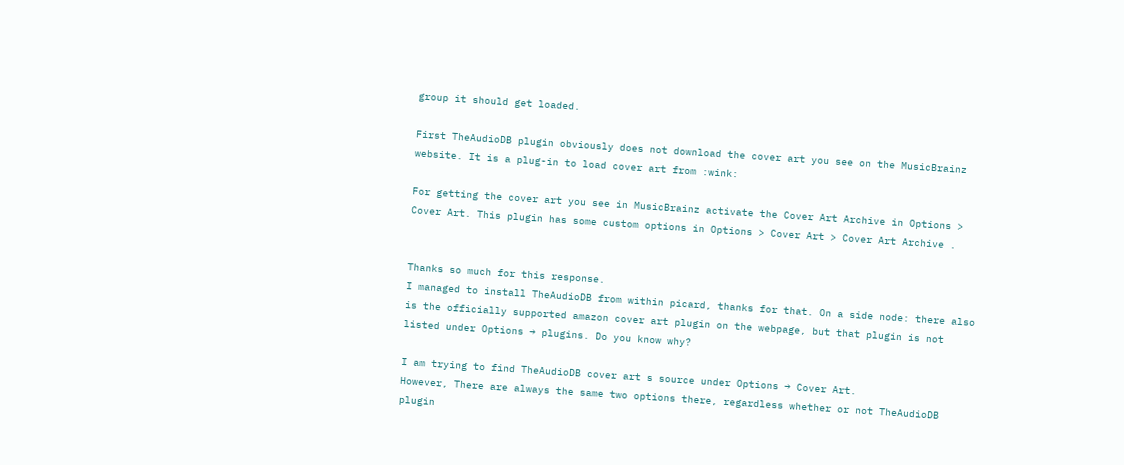group it should get loaded.

First TheAudioDB plugin obviously does not download the cover art you see on the MusicBrainz website. It is a plug-in to load cover art from :wink:

For getting the cover art you see in MusicBrainz activate the Cover Art Archive in Options > Cover Art. This plugin has some custom options in Options > Cover Art > Cover Art Archive .


Thanks so much for this response.
I managed to install TheAudioDB from within picard, thanks for that. On a side node: there also is the officially supported amazon cover art plugin on the webpage, but that plugin is not listed under Options → plugins. Do you know why?

I am trying to find TheAudioDB cover art s source under Options → Cover Art.
However, There are always the same two options there, regardless whether or not TheAudioDB plugin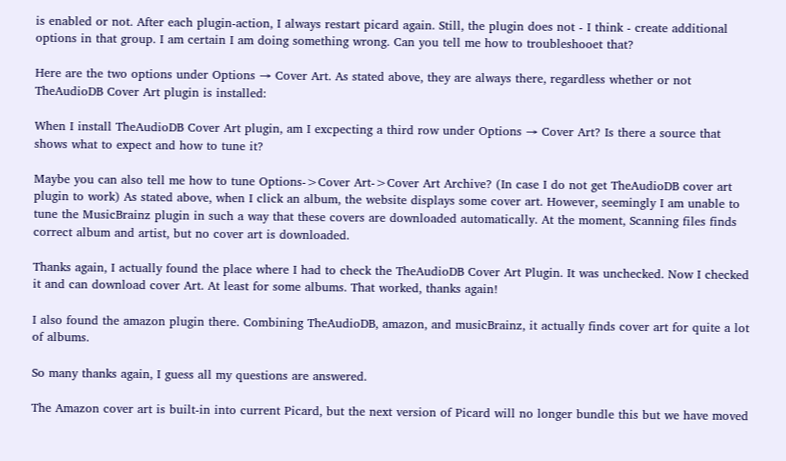is enabled or not. After each plugin-action, I always restart picard again. Still, the plugin does not - I think - create additional options in that group. I am certain I am doing something wrong. Can you tell me how to troubleshooet that?

Here are the two options under Options → Cover Art. As stated above, they are always there, regardless whether or not TheAudioDB Cover Art plugin is installed:

When I install TheAudioDB Cover Art plugin, am I excpecting a third row under Options → Cover Art? Is there a source that shows what to expect and how to tune it?

Maybe you can also tell me how to tune Options->Cover Art->Cover Art Archive? (In case I do not get TheAudioDB cover art plugin to work) As stated above, when I click an album, the website displays some cover art. However, seemingly I am unable to tune the MusicBrainz plugin in such a way that these covers are downloaded automatically. At the moment, Scanning files finds correct album and artist, but no cover art is downloaded.

Thanks again, I actually found the place where I had to check the TheAudioDB Cover Art Plugin. It was unchecked. Now I checked it and can download cover Art. At least for some albums. That worked, thanks again!

I also found the amazon plugin there. Combining TheAudioDB, amazon, and musicBrainz, it actually finds cover art for quite a lot of albums.

So many thanks again, I guess all my questions are answered.

The Amazon cover art is built-in into current Picard, but the next version of Picard will no longer bundle this but we have moved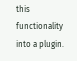this functionality into a plugin.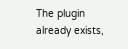The plugin already exists,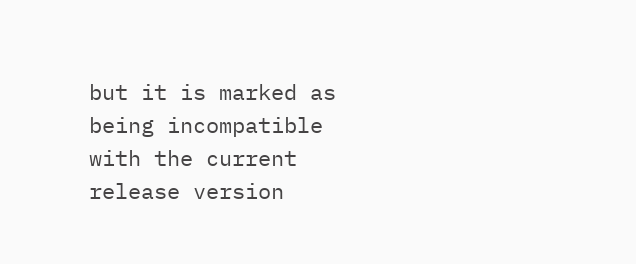but it is marked as being incompatible with the current release version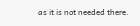as it is not needed there.